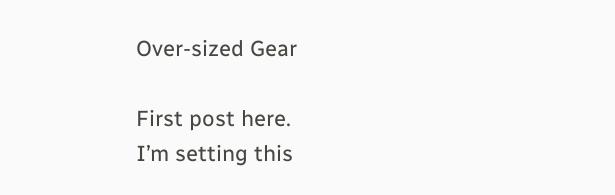Over-sized Gear

First post here.
I’m setting this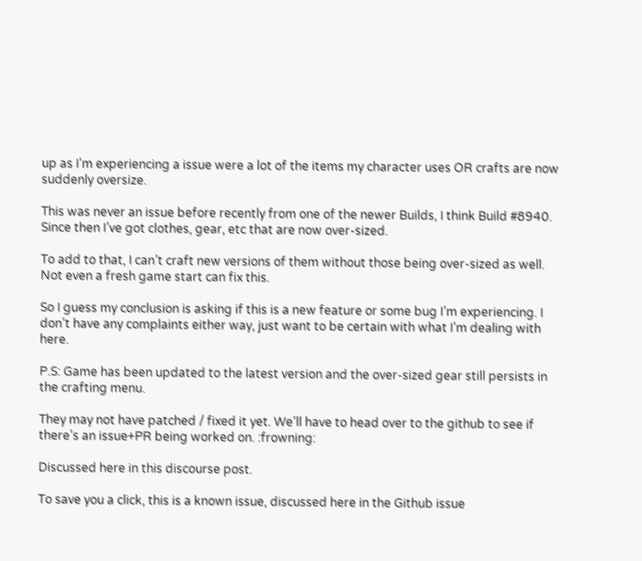up as I’m experiencing a issue were a lot of the items my character uses OR crafts are now suddenly oversize.

This was never an issue before recently from one of the newer Builds, I think Build #8940. Since then I’ve got clothes, gear, etc that are now over-sized.

To add to that, I can’t craft new versions of them without those being over-sized as well. Not even a fresh game start can fix this.

So I guess my conclusion is asking if this is a new feature or some bug I’m experiencing. I don’t have any complaints either way, just want to be certain with what I’m dealing with here.

P.S: Game has been updated to the latest version and the over-sized gear still persists in the crafting menu.

They may not have patched / fixed it yet. We’ll have to head over to the github to see if there’s an issue+PR being worked on. :frowning:

Discussed here in this discourse post.

To save you a click, this is a known issue, discussed here in the Github issue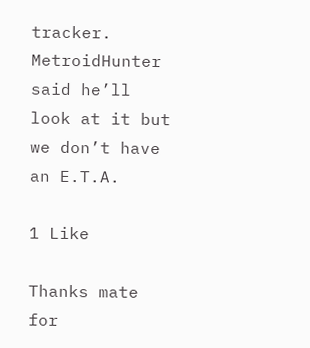tracker. MetroidHunter said he’ll look at it but we don’t have an E.T.A.

1 Like

Thanks mate for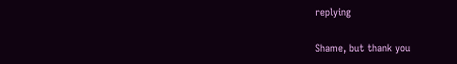replying

Shame, but thank you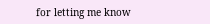for letting me know